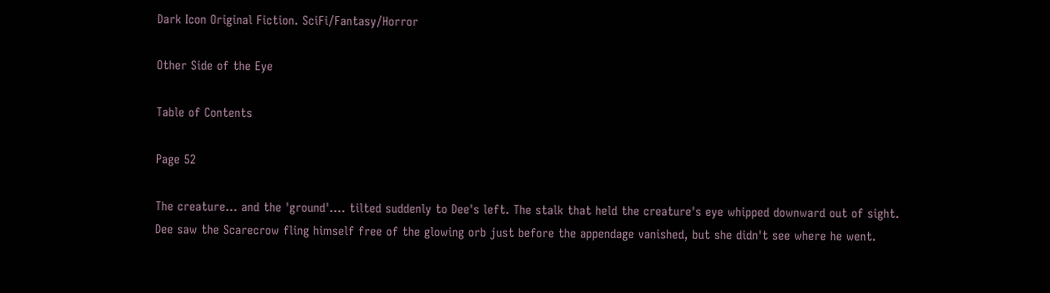Dark Icon Original Fiction. SciFi/Fantasy/Horror

Other Side of the Eye

Table of Contents

Page 52

The creature... and the 'ground'.... tilted suddenly to Dee's left. The stalk that held the creature's eye whipped downward out of sight. Dee saw the Scarecrow fling himself free of the glowing orb just before the appendage vanished, but she didn't see where he went.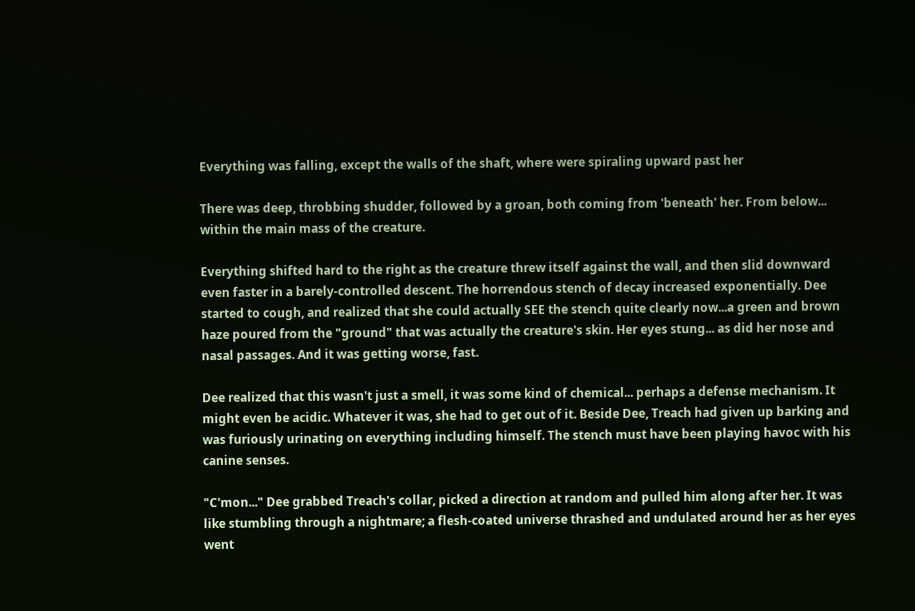Everything was falling, except the walls of the shaft, where were spiraling upward past her

There was deep, throbbing shudder, followed by a groan, both coming from 'beneath' her. From below... within the main mass of the creature.

Everything shifted hard to the right as the creature threw itself against the wall, and then slid downward even faster in a barely-controlled descent. The horrendous stench of decay increased exponentially. Dee started to cough, and realized that she could actually SEE the stench quite clearly now...a green and brown haze poured from the "ground" that was actually the creature's skin. Her eyes stung... as did her nose and nasal passages. And it was getting worse, fast.

Dee realized that this wasn't just a smell, it was some kind of chemical... perhaps a defense mechanism. It might even be acidic. Whatever it was, she had to get out of it. Beside Dee, Treach had given up barking and was furiously urinating on everything including himself. The stench must have been playing havoc with his canine senses.

"C'mon..." Dee grabbed Treach's collar, picked a direction at random and pulled him along after her. It was like stumbling through a nightmare; a flesh-coated universe thrashed and undulated around her as her eyes went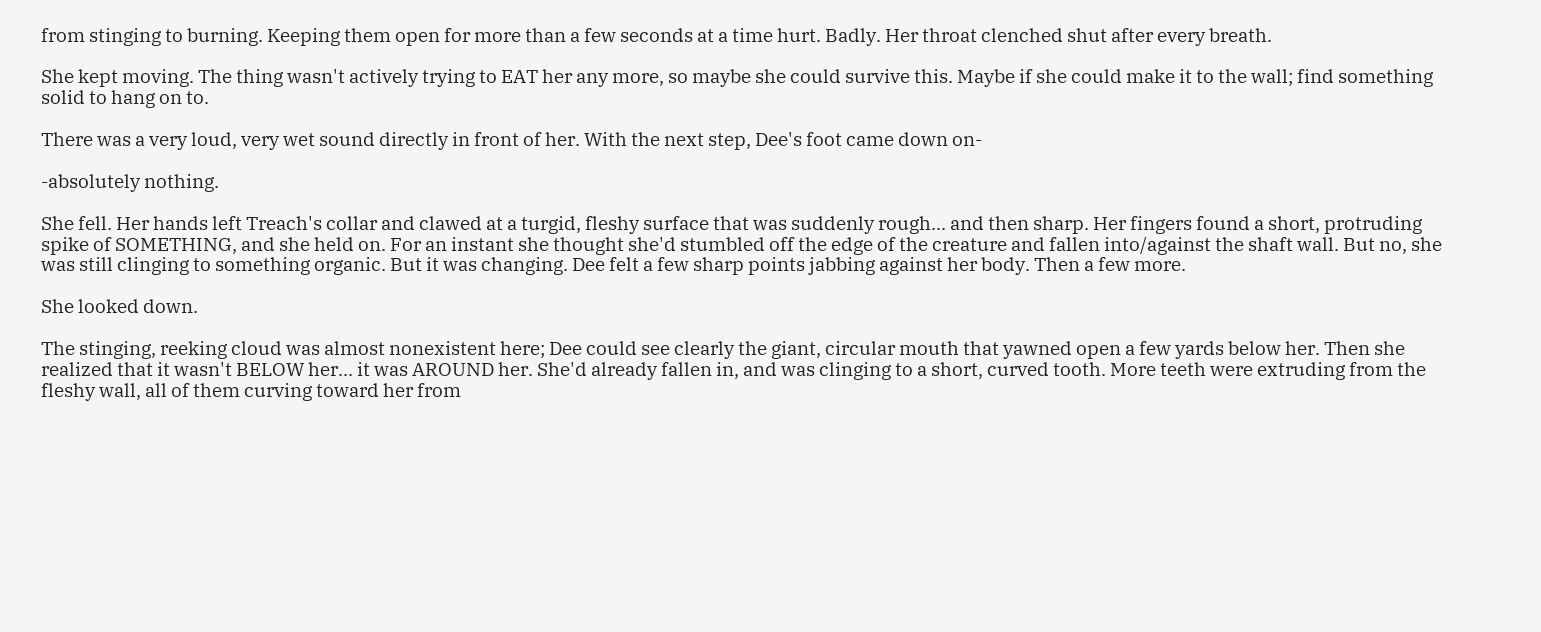from stinging to burning. Keeping them open for more than a few seconds at a time hurt. Badly. Her throat clenched shut after every breath.

She kept moving. The thing wasn't actively trying to EAT her any more, so maybe she could survive this. Maybe if she could make it to the wall; find something solid to hang on to.

There was a very loud, very wet sound directly in front of her. With the next step, Dee's foot came down on-

-absolutely nothing.

She fell. Her hands left Treach's collar and clawed at a turgid, fleshy surface that was suddenly rough... and then sharp. Her fingers found a short, protruding spike of SOMETHING, and she held on. For an instant she thought she'd stumbled off the edge of the creature and fallen into/against the shaft wall. But no, she was still clinging to something organic. But it was changing. Dee felt a few sharp points jabbing against her body. Then a few more.

She looked down.

The stinging, reeking cloud was almost nonexistent here; Dee could see clearly the giant, circular mouth that yawned open a few yards below her. Then she realized that it wasn't BELOW her... it was AROUND her. She'd already fallen in, and was clinging to a short, curved tooth. More teeth were extruding from the fleshy wall, all of them curving toward her from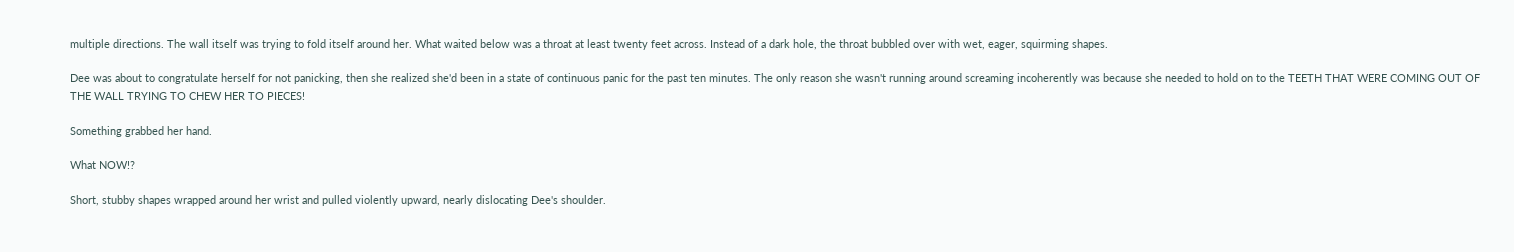multiple directions. The wall itself was trying to fold itself around her. What waited below was a throat at least twenty feet across. Instead of a dark hole, the throat bubbled over with wet, eager, squirming shapes.

Dee was about to congratulate herself for not panicking, then she realized she'd been in a state of continuous panic for the past ten minutes. The only reason she wasn't running around screaming incoherently was because she needed to hold on to the TEETH THAT WERE COMING OUT OF THE WALL TRYING TO CHEW HER TO PIECES!

Something grabbed her hand.

What NOW!?

Short, stubby shapes wrapped around her wrist and pulled violently upward, nearly dislocating Dee's shoulder.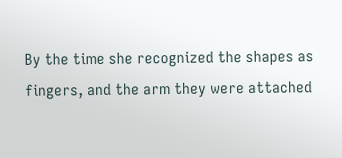By the time she recognized the shapes as fingers, and the arm they were attached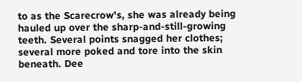to as the Scarecrow's, she was already being hauled up over the sharp-and-still-growing teeth. Several points snagged her clothes; several more poked and tore into the skin beneath. Dee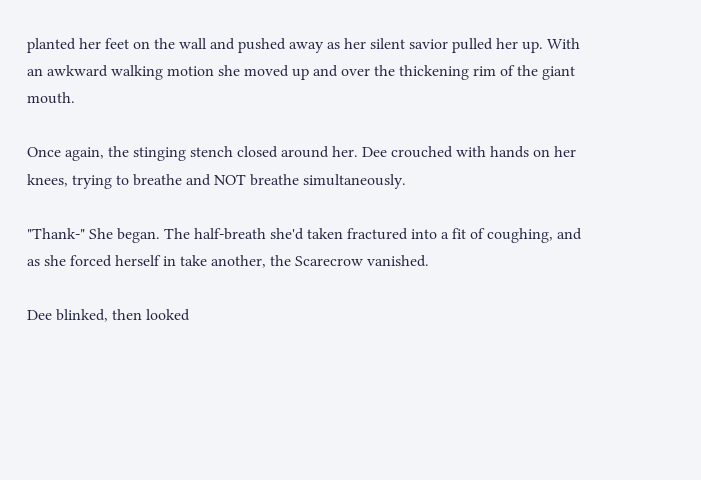planted her feet on the wall and pushed away as her silent savior pulled her up. With an awkward walking motion she moved up and over the thickening rim of the giant mouth.

Once again, the stinging stench closed around her. Dee crouched with hands on her knees, trying to breathe and NOT breathe simultaneously.

"Thank-" She began. The half-breath she'd taken fractured into a fit of coughing, and as she forced herself in take another, the Scarecrow vanished.

Dee blinked, then looked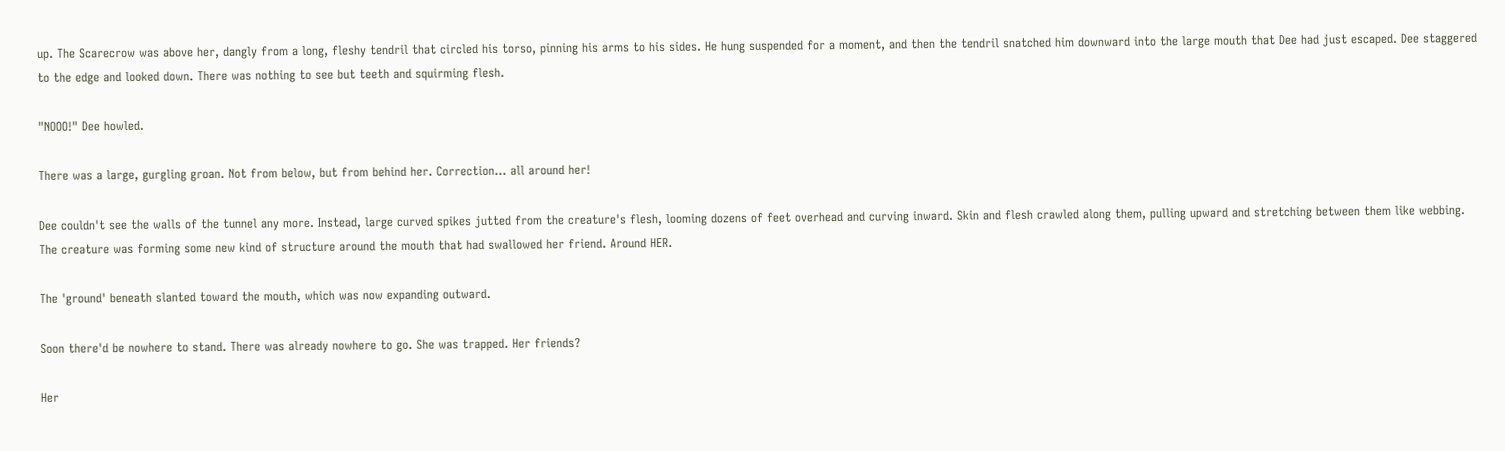up. The Scarecrow was above her, dangly from a long, fleshy tendril that circled his torso, pinning his arms to his sides. He hung suspended for a moment, and then the tendril snatched him downward into the large mouth that Dee had just escaped. Dee staggered to the edge and looked down. There was nothing to see but teeth and squirming flesh.

"NOOO!" Dee howled.

There was a large, gurgling groan. Not from below, but from behind her. Correction... all around her!

Dee couldn't see the walls of the tunnel any more. Instead, large curved spikes jutted from the creature's flesh, looming dozens of feet overhead and curving inward. Skin and flesh crawled along them, pulling upward and stretching between them like webbing. The creature was forming some new kind of structure around the mouth that had swallowed her friend. Around HER.

The 'ground' beneath slanted toward the mouth, which was now expanding outward.

Soon there'd be nowhere to stand. There was already nowhere to go. She was trapped. Her friends?

Her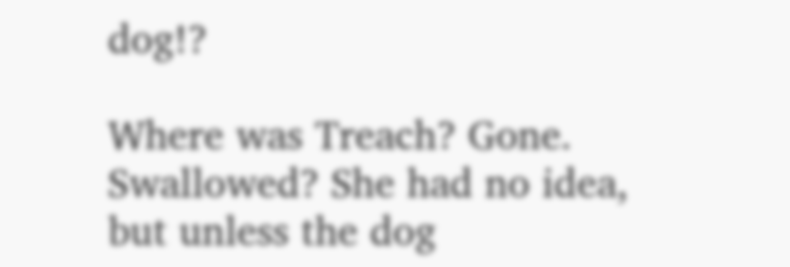dog!?

Where was Treach? Gone. Swallowed? She had no idea, but unless the dog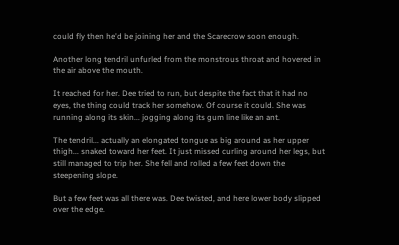could fly then he'd be joining her and the Scarecrow soon enough.

Another long tendril unfurled from the monstrous throat and hovered in the air above the mouth.

It reached for her. Dee tried to run, but despite the fact that it had no eyes, the thing could track her somehow. Of course it could. She was running along its skin... jogging along its gum line like an ant.

The tendril... actually an elongated tongue as big around as her upper thigh... snaked toward her feet. It just missed curling around her legs, but still managed to trip her. She fell and rolled a few feet down the steepening slope.

But a few feet was all there was. Dee twisted, and here lower body slipped over the edge.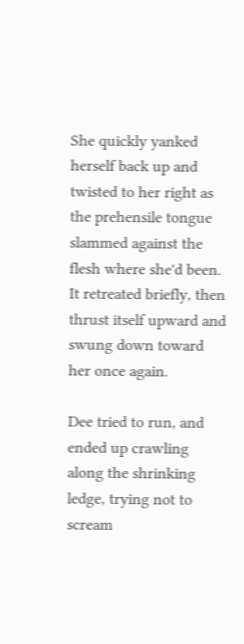She quickly yanked herself back up and twisted to her right as the prehensile tongue slammed against the flesh where she'd been. It retreated briefly, then thrust itself upward and swung down toward her once again.

Dee tried to run, and ended up crawling along the shrinking ledge, trying not to scream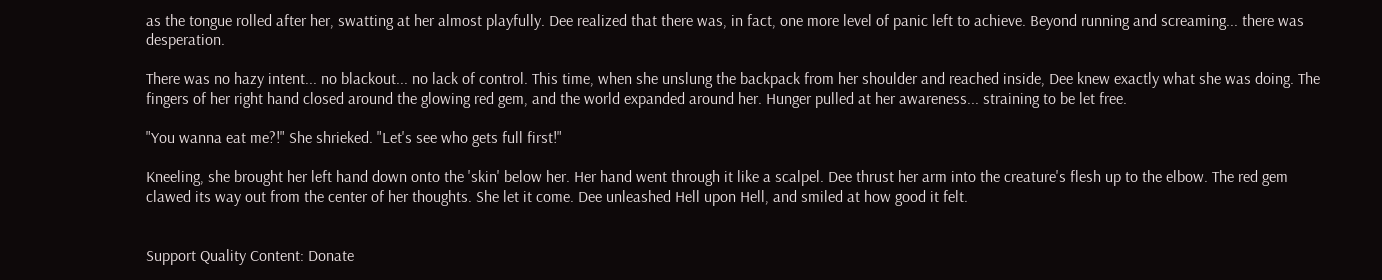as the tongue rolled after her, swatting at her almost playfully. Dee realized that there was, in fact, one more level of panic left to achieve. Beyond running and screaming... there was desperation.

There was no hazy intent... no blackout... no lack of control. This time, when she unslung the backpack from her shoulder and reached inside, Dee knew exactly what she was doing. The fingers of her right hand closed around the glowing red gem, and the world expanded around her. Hunger pulled at her awareness... straining to be let free.

"You wanna eat me?!" She shrieked. "Let's see who gets full first!"

Kneeling, she brought her left hand down onto the 'skin' below her. Her hand went through it like a scalpel. Dee thrust her arm into the creature's flesh up to the elbow. The red gem clawed its way out from the center of her thoughts. She let it come. Dee unleashed Hell upon Hell, and smiled at how good it felt.


Support Quality Content: Donate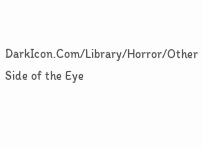DarkIcon.Com/Library/Horror/Other Side of the Eye